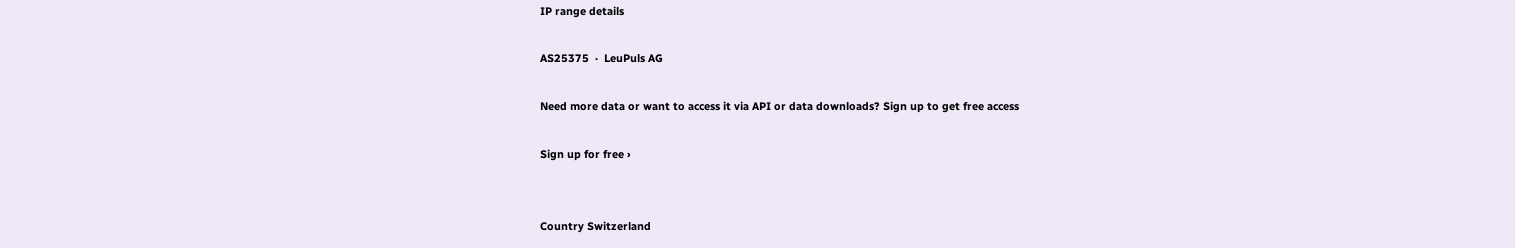IP range details

AS25375  ·  LeuPuls AG

Need more data or want to access it via API or data downloads? Sign up to get free access

Sign up for free ›


Country Switzerland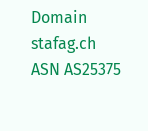Domain stafag.ch
ASN AS25375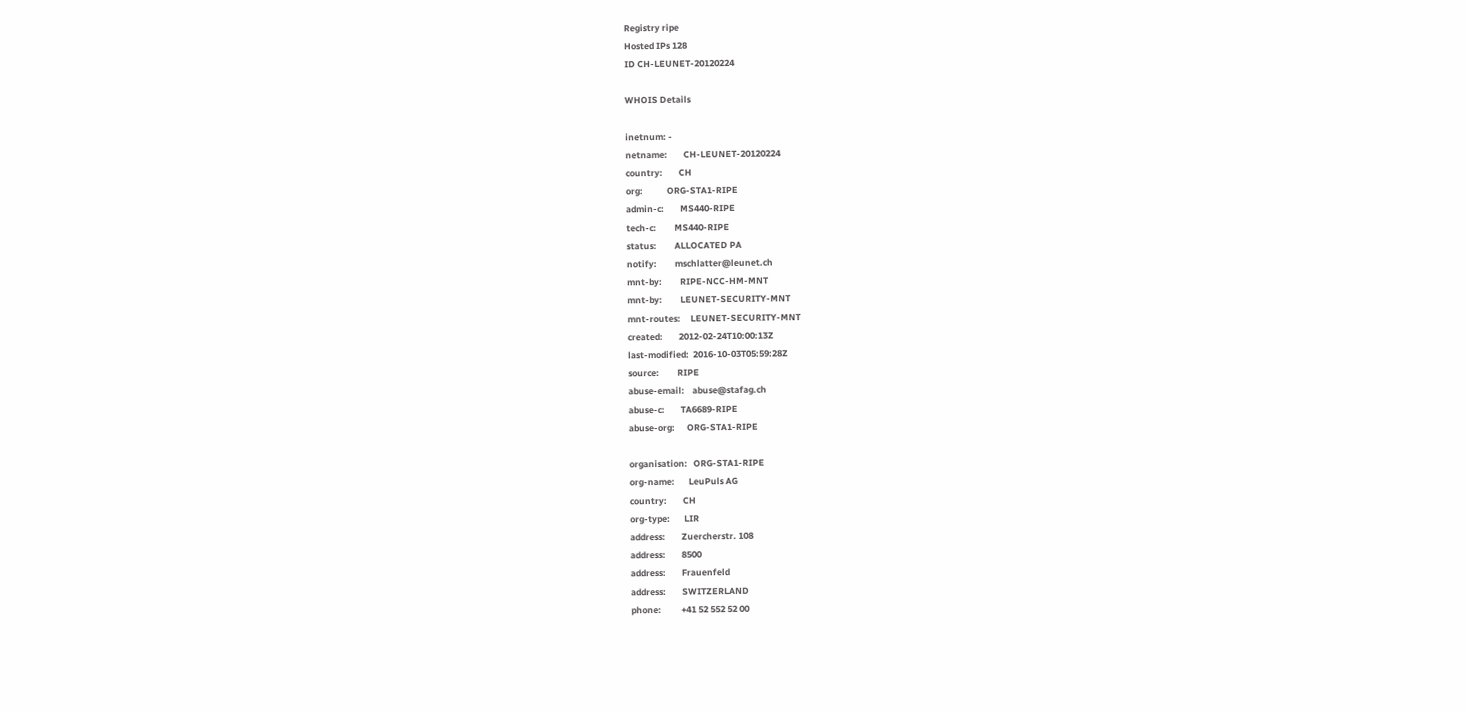Registry ripe
Hosted IPs 128
ID CH-LEUNET-20120224

WHOIS Details

inetnum: -
netname:        CH-LEUNET-20120224
country:        CH
org:            ORG-STA1-RIPE
admin-c:        MS440-RIPE
tech-c:         MS440-RIPE
status:         ALLOCATED PA
notify:         mschlatter@leunet.ch
mnt-by:         RIPE-NCC-HM-MNT
mnt-by:         LEUNET-SECURITY-MNT
mnt-routes:     LEUNET-SECURITY-MNT
created:        2012-02-24T10:00:13Z
last-modified:  2016-10-03T05:59:28Z
source:         RIPE
abuse-email:    abuse@stafag.ch
abuse-c:        TA6689-RIPE
abuse-org:      ORG-STA1-RIPE

organisation:   ORG-STA1-RIPE
org-name:       LeuPuls AG
country:        CH
org-type:       LIR
address:        Zuercherstr. 108
address:        8500
address:        Frauenfeld
address:        SWITZERLAND
phone:          +41 52 552 52 00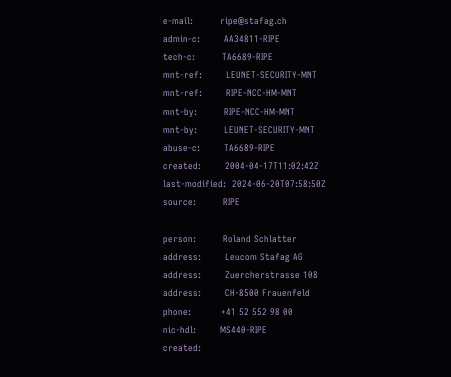e-mail:         ripe@stafag.ch
admin-c:        AA34811-RIPE
tech-c:         TA6689-RIPE
mnt-ref:        LEUNET-SECURITY-MNT
mnt-ref:        RIPE-NCC-HM-MNT
mnt-by:         RIPE-NCC-HM-MNT
mnt-by:         LEUNET-SECURITY-MNT
abuse-c:        TA6689-RIPE
created:        2004-04-17T11:02:42Z
last-modified:  2024-06-20T07:58:50Z
source:         RIPE

person:         Roland Schlatter
address:        Leucom Stafag AG
address:        Zuercherstrasse 108
address:        CH-8500 Frauenfeld
phone:          +41 52 552 98 00
nic-hdl:        MS440-RIPE
created: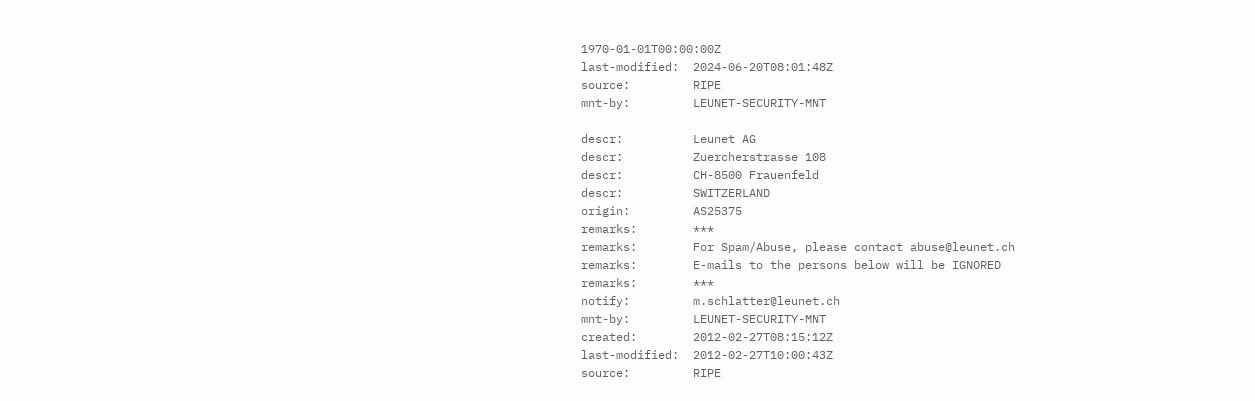1970-01-01T00:00:00Z
last-modified:  2024-06-20T08:01:48Z
source:         RIPE
mnt-by:         LEUNET-SECURITY-MNT

descr:          Leunet AG
descr:          Zuercherstrasse 108
descr:          CH-8500 Frauenfeld
descr:          SWITZERLAND
origin:         AS25375
remarks:        ***
remarks:        For Spam/Abuse, please contact abuse@leunet.ch
remarks:        E-mails to the persons below will be IGNORED
remarks:        ***
notify:         m.schlatter@leunet.ch
mnt-by:         LEUNET-SECURITY-MNT
created:        2012-02-27T08:15:12Z
last-modified:  2012-02-27T10:00:43Z
source:         RIPE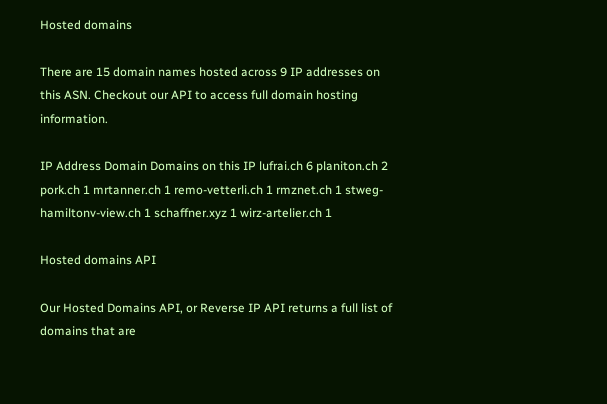Hosted domains

There are 15 domain names hosted across 9 IP addresses on this ASN. Checkout our API to access full domain hosting information.

IP Address Domain Domains on this IP lufrai.ch 6 planiton.ch 2 pork.ch 1 mrtanner.ch 1 remo-vetterli.ch 1 rmznet.ch 1 stweg-hamiltonv-view.ch 1 schaffner.xyz 1 wirz-artelier.ch 1

Hosted domains API

Our Hosted Domains API, or Reverse IP API returns a full list of domains that are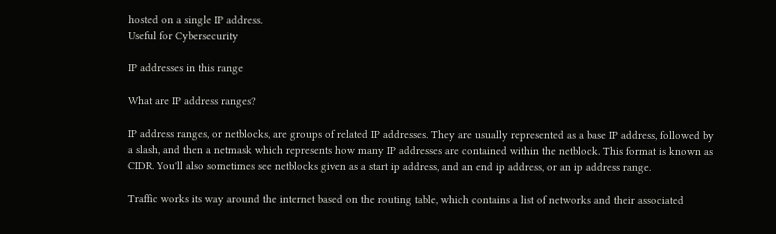hosted on a single IP address.
Useful for Cybersecurity

IP addresses in this range

What are IP address ranges?

IP address ranges, or netblocks, are groups of related IP addresses. They are usually represented as a base IP address, followed by a slash, and then a netmask which represents how many IP addresses are contained within the netblock. This format is known as CIDR. You'll also sometimes see netblocks given as a start ip address, and an end ip address, or an ip address range.

Traffic works its way around the internet based on the routing table, which contains a list of networks and their associated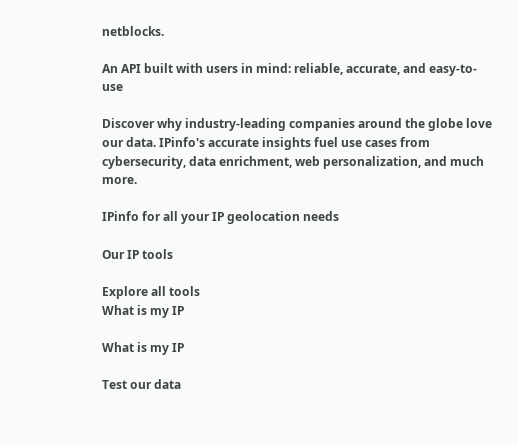netblocks.

An API built with users in mind: reliable, accurate, and easy-to-use

Discover why industry-leading companies around the globe love our data. IPinfo's accurate insights fuel use cases from cybersecurity, data enrichment, web personalization, and much more.

IPinfo for all your IP geolocation needs

Our IP tools

Explore all tools
What is my IP

What is my IP

Test our data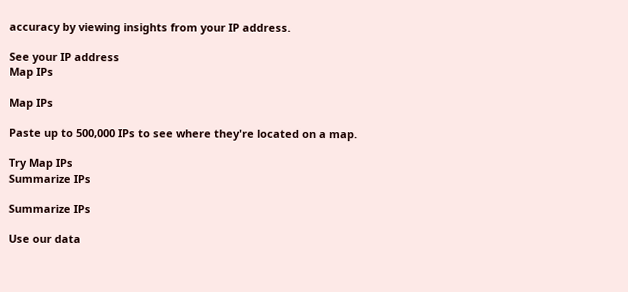accuracy by viewing insights from your IP address.

See your IP address
Map IPs

Map IPs

Paste up to 500,000 IPs to see where they're located on a map.

Try Map IPs
Summarize IPs

Summarize IPs

Use our data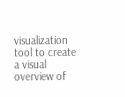visualization tool to create a visual overview of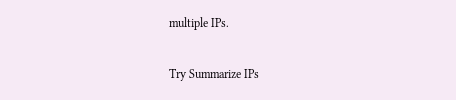multiple IPs.

Try Summarize IPs